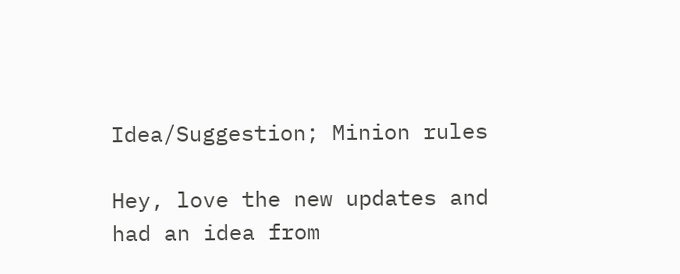Idea/Suggestion; Minion rules

Hey, love the new updates and had an idea from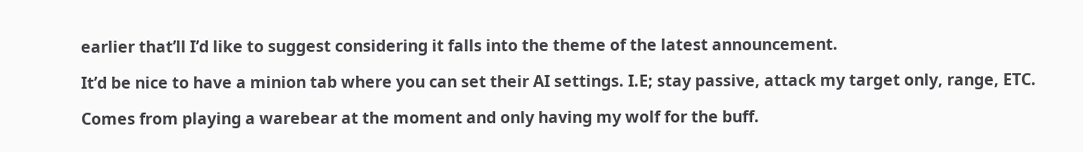earlier that’ll I’d like to suggest considering it falls into the theme of the latest announcement.

It’d be nice to have a minion tab where you can set their AI settings. I.E; stay passive, attack my target only, range, ETC.

Comes from playing a warebear at the moment and only having my wolf for the buff.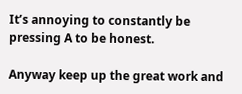It’s annoying to constantly be pressing A to be honest.

Anyway keep up the great work and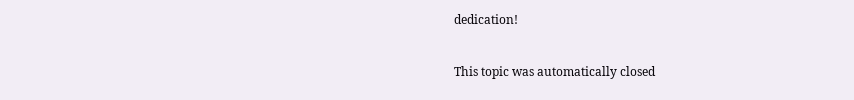dedication!


This topic was automatically closed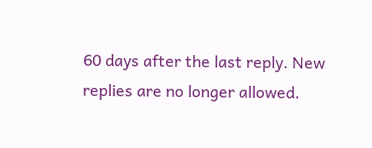60 days after the last reply. New replies are no longer allowed.